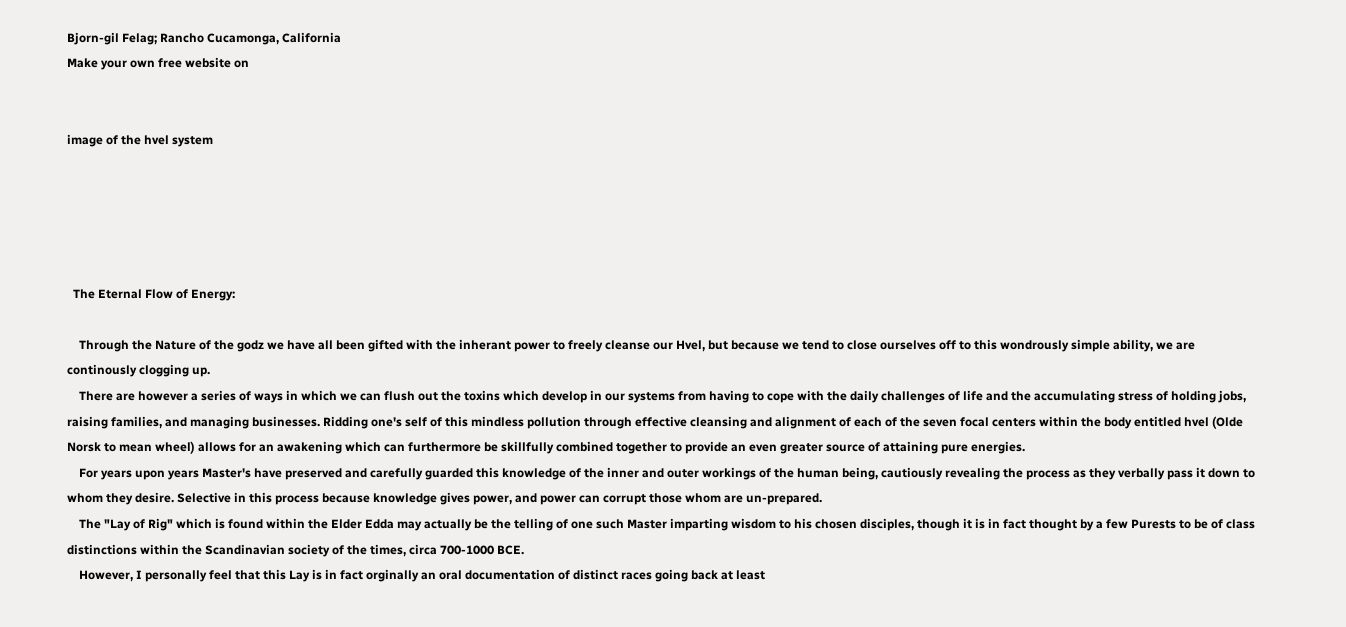Bjorn-gil Felag; Rancho Cucamonga, California
Make your own free website on


image of the hvel system





  The Eternal Flow of Energy:

    Through the Nature of the godz we have all been gifted with the inherant power to freely cleanse our Hvel, but because we tend to close ourselves off to this wondrously simple ability, we are continously clogging up.
    There are however a series of ways in which we can flush out the toxins which develop in our systems from having to cope with the daily challenges of life and the accumulating stress of holding jobs, raising families, and managing businesses. Ridding one's self of this mindless pollution through effective cleansing and alignment of each of the seven focal centers within the body entitled hvel (Olde Norsk to mean wheel) allows for an awakening which can furthermore be skillfully combined together to provide an even greater source of attaining pure energies.
    For years upon years Master's have preserved and carefully guarded this knowledge of the inner and outer workings of the human being, cautiously revealing the process as they verbally pass it down to whom they desire. Selective in this process because knowledge gives power, and power can corrupt those whom are un-prepared.
    The "Lay of Rig" which is found within the Elder Edda may actually be the telling of one such Master imparting wisdom to his chosen disciples, though it is in fact thought by a few Purests to be of class distinctions within the Scandinavian society of the times, circa 700-1000 BCE.
    However, I personally feel that this Lay is in fact orginally an oral documentation of distinct races going back at least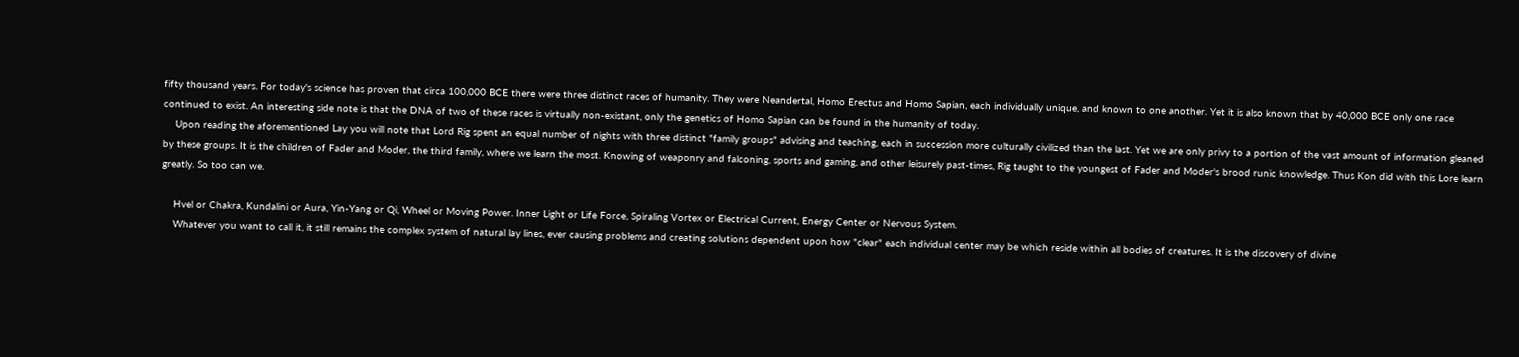fifty thousand years. For today's science has proven that circa 100,000 BCE there were three distinct races of humanity. They were Neandertal, Homo Erectus and Homo Sapian, each individually unique, and known to one another. Yet it is also known that by 40,000 BCE only one race continued to exist. An interesting side note is that the DNA of two of these races is virtually non-existant, only the genetics of Homo Sapian can be found in the humanity of today.
    Upon reading the aforementioned Lay you will note that Lord Rig spent an equal number of nights with three distinct "family groups" advising and teaching, each in succession more culturally civilized than the last. Yet we are only privy to a portion of the vast amount of information gleaned by these groups. It is the children of Fader and Moder, the third family, where we learn the most. Knowing of weaponry and falconing, sports and gaming, and other leisurely past-times, Rig taught to the youngest of Fader and Moder's brood runic knowledge. Thus Kon did with this Lore learn greatly. So too can we.

    Hvel or Chakra, Kundalini or Aura, Yin-Yang or Qi, Wheel or Moving Power. Inner Light or Life Force, Spiraling Vortex or Electrical Current, Energy Center or Nervous System.
    Whatever you want to call it, it still remains the complex system of natural lay lines, ever causing problems and creating solutions dependent upon how "clear" each individual center may be which reside within all bodies of creatures. It is the discovery of divine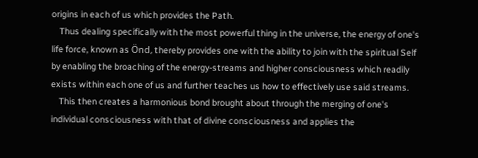origins in each of us which provides the Path.
    Thus dealing specifically with the most powerful thing in the universe, the energy of one's life force, known as Önd, thereby provides one with the ability to join with the spiritual Self by enabling the broaching of the energy-streams and higher consciousness which readily exists within each one of us and further teaches us how to effectively use said streams.
    This then creates a harmonious bond brought about through the merging of one's individual consciousness with that of divine consciousness and applies the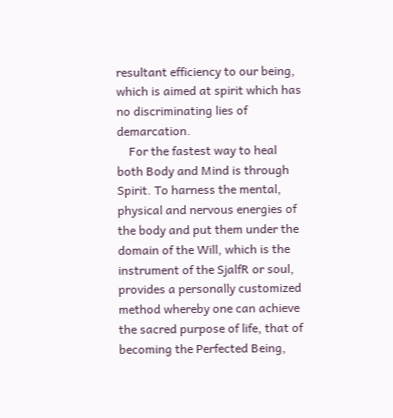resultant efficiency to our being, which is aimed at spirit which has no discriminating lies of demarcation.
    For the fastest way to heal both Body and Mind is through Spirit. To harness the mental, physical and nervous energies of the body and put them under the domain of the Will, which is the instrument of the SjalfR or soul, provides a personally customized method whereby one can achieve the sacred purpose of life, that of becoming the Perfected Being,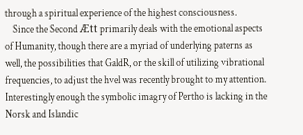through a spiritual experience of the highest consciousness.
    Since the Second Ætt primarily deals with the emotional aspects of Humanity, though there are a myriad of underlying paterns as well, the possibilities that GaldR, or the skill of utilizing vibrational frequencies, to adjust the hvel was recently brought to my attention. Interestingly enough the symbolic imagry of Pertho is lacking in the Norsk and Islandic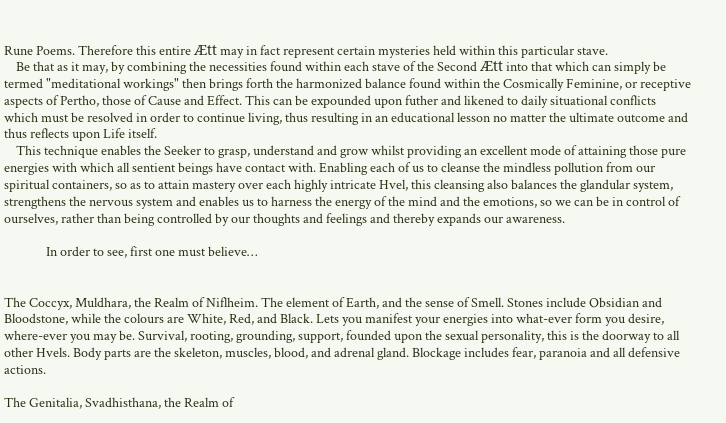Rune Poems. Therefore this entire Ætt may in fact represent certain mysteries held within this particular stave.
    Be that as it may, by combining the necessities found within each stave of the Second Ætt into that which can simply be termed "meditational workings" then brings forth the harmonized balance found within the Cosmically Feminine, or receptive aspects of Pertho, those of Cause and Effect. This can be expounded upon futher and likened to daily situational conflicts which must be resolved in order to continue living, thus resulting in an educational lesson no matter the ultimate outcome and thus reflects upon Life itself.
    This technique enables the Seeker to grasp, understand and grow whilst providing an excellent mode of attaining those pure energies with which all sentient beings have contact with. Enabling each of us to cleanse the mindless pollution from our spiritual containers, so as to attain mastery over each highly intricate Hvel, this cleansing also balances the glandular system, strengthens the nervous system and enables us to harness the energy of the mind and the emotions, so we can be in control of ourselves, rather than being controlled by our thoughts and feelings and thereby expands our awareness.

              In order to see, first one must believe…


The Coccyx, Muldhara, the Realm of Niflheim. The element of Earth, and the sense of Smell. Stones include Obsidian and Bloodstone, while the colours are White, Red, and Black. Lets you manifest your energies into what-ever form you desire, where-ever you may be. Survival, rooting, grounding, support, founded upon the sexual personality, this is the doorway to all other Hvels. Body parts are the skeleton, muscles, blood, and adrenal gland. Blockage includes fear, paranoia and all defensive actions.

The Genitalia, Svadhisthana, the Realm of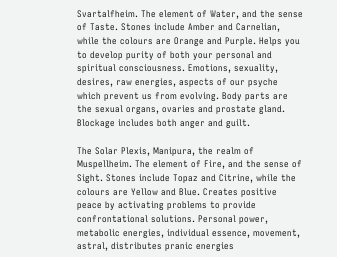Svartalfheim. The element of Water, and the sense of Taste. Stones include Amber and Carnelian, while the colours are Orange and Purple. Helps you to develop purity of both your personal and spiritual consciousness. Emotions, sexuality, desires, raw energies, aspects of our psyche which prevent us from evolving. Body parts are the sexual organs, ovaries and prostate gland. Blockage includes both anger and guilt.

The Solar Plexis, Manipura, the realm of Muspellheim. The element of Fire, and the sense of Sight. Stones include Topaz and Citrine, while the colours are Yellow and Blue. Creates positive peace by activating problems to provide confrontational solutions. Personal power, metabolic energies, individual essence, movement, astral, distributes pranic energies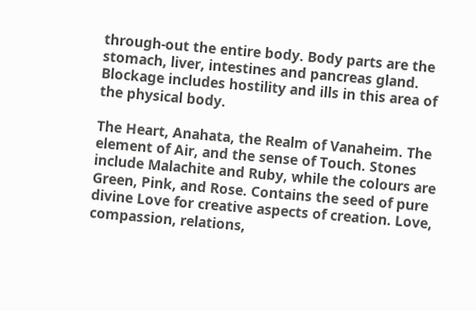through-out the entire body. Body parts are the stomach, liver, intestines and pancreas gland. Blockage includes hostility and ills in this area of the physical body.

The Heart, Anahata, the Realm of Vanaheim. The element of Air, and the sense of Touch. Stones include Malachite and Ruby, while the colours are Green, Pink, and Rose. Contains the seed of pure divine Love for creative aspects of creation. Love, compassion, relations,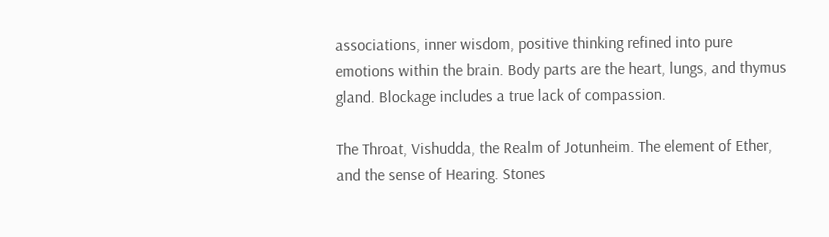associations, inner wisdom, positive thinking refined into pure emotions within the brain. Body parts are the heart, lungs, and thymus gland. Blockage includes a true lack of compassion.

The Throat, Vishudda, the Realm of Jotunheim. The element of Ether, and the sense of Hearing. Stones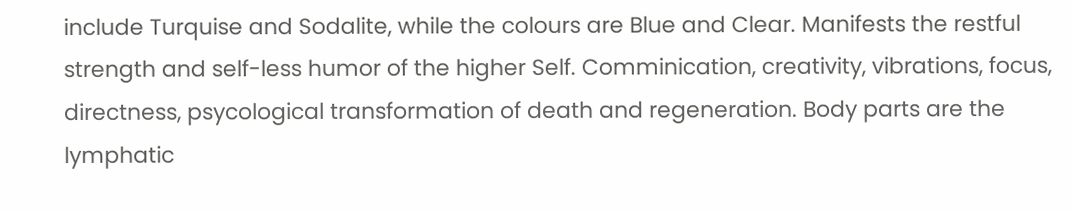include Turquise and Sodalite, while the colours are Blue and Clear. Manifests the restful strength and self-less humor of the higher Self. Comminication, creativity, vibrations, focus, directness, psycological transformation of death and regeneration. Body parts are the lymphatic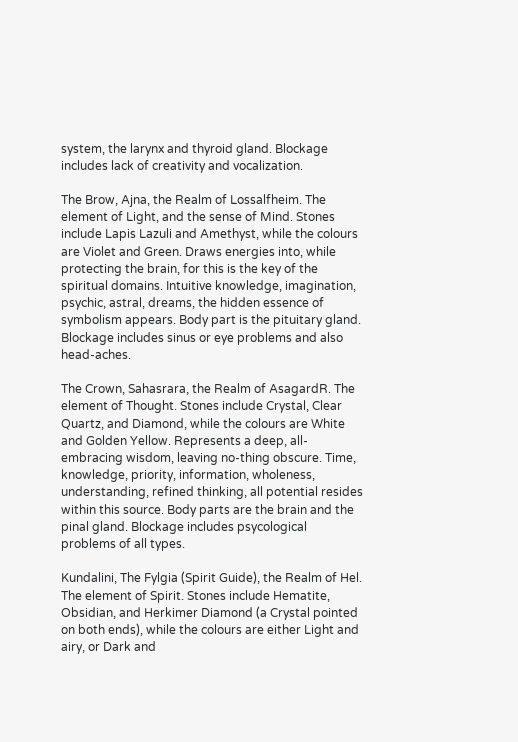system, the larynx and thyroid gland. Blockage includes lack of creativity and vocalization.

The Brow, Ajna, the Realm of Lossalfheim. The element of Light, and the sense of Mind. Stones include Lapis Lazuli and Amethyst, while the colours are Violet and Green. Draws energies into, while protecting the brain, for this is the key of the spiritual domains. Intuitive knowledge, imagination, psychic, astral, dreams, the hidden essence of symbolism appears. Body part is the pituitary gland. Blockage includes sinus or eye problems and also head-aches.

The Crown, Sahasrara, the Realm of AsagardR. The element of Thought. Stones include Crystal, Clear Quartz, and Diamond, while the colours are White and Golden Yellow. Represents a deep, all-embracing wisdom, leaving no-thing obscure. Time, knowledge, priority, information, wholeness, understanding, refined thinking, all potential resides within this source. Body parts are the brain and the pinal gland. Blockage includes psycological problems of all types.

Kundalini, The Fylgia (Spirit Guide), the Realm of Hel. The element of Spirit. Stones include Hematite, Obsidian, and Herkimer Diamond (a Crystal pointed on both ends), while the colours are either Light and airy, or Dark and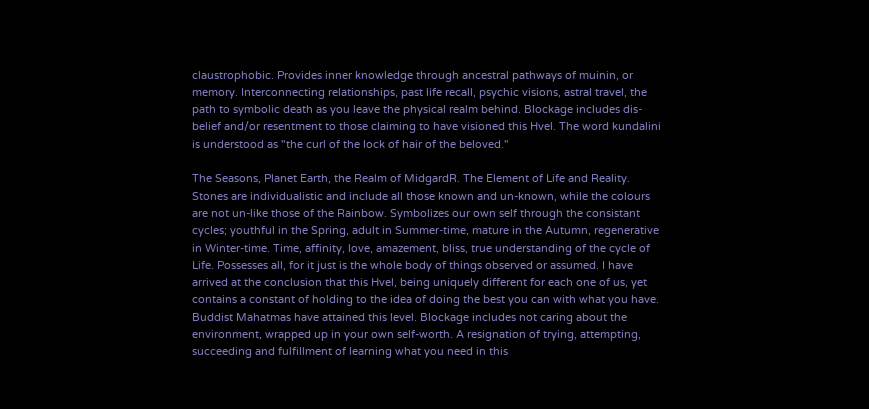claustrophobic. Provides inner knowledge through ancestral pathways of muinin, or memory. Interconnecting relationships, past life recall, psychic visions, astral travel, the path to symbolic death as you leave the physical realm behind. Blockage includes dis-belief and/or resentment to those claiming to have visioned this Hvel. The word kundalini is understood as "the curl of the lock of hair of the beloved."

The Seasons, Planet Earth, the Realm of MidgardR. The Element of Life and Reality. Stones are individualistic and include all those known and un-known, while the colours are not un-like those of the Rainbow. Symbolizes our own self through the consistant cycles; youthful in the Spring, adult in Summer-time, mature in the Autumn, regenerative in Winter-time. Time, affinity, love, amazement, bliss, true understanding of the cycle of Life. Possesses all, for it just is the whole body of things observed or assumed. I have arrived at the conclusion that this Hvel, being uniquely different for each one of us, yet contains a constant of holding to the idea of doing the best you can with what you have. Buddist Mahatmas have attained this level. Blockage includes not caring about the environment, wrapped up in your own self-worth. A resignation of trying, attempting, succeeding and fulfillment of learning what you need in this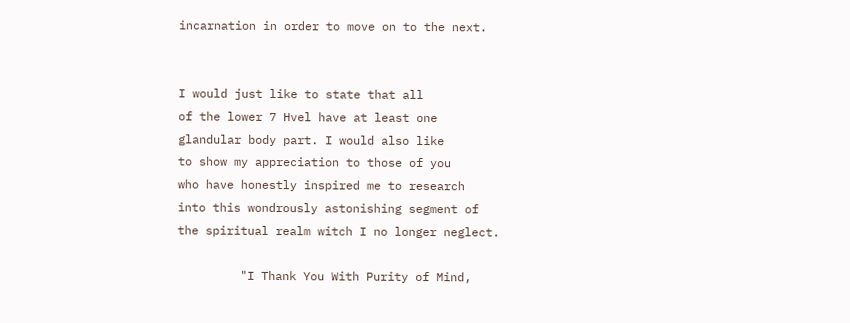incarnation in order to move on to the next.


I would just like to state that all
of the lower 7 Hvel have at least one
glandular body part. I would also like
to show my appreciation to those of you
who have honestly inspired me to research
into this wondrously astonishing segment of
the spiritual realm witch I no longer neglect.

         "I Thank You With Purity of Mind,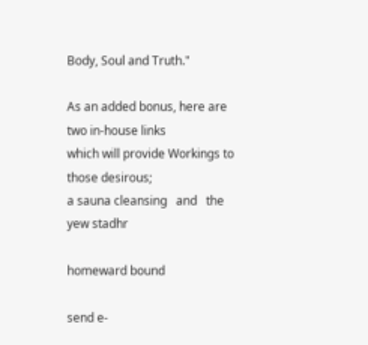Body, Soul and Truth."

As an added bonus, here are two in-house links
which will provide Workings to those desirous;
a sauna cleansing   and   the yew stadhr

homeward bound

send e-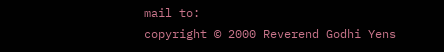mail to:
copyright © 2000 Reverend Godhi Yens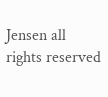Jensen all rights reserved